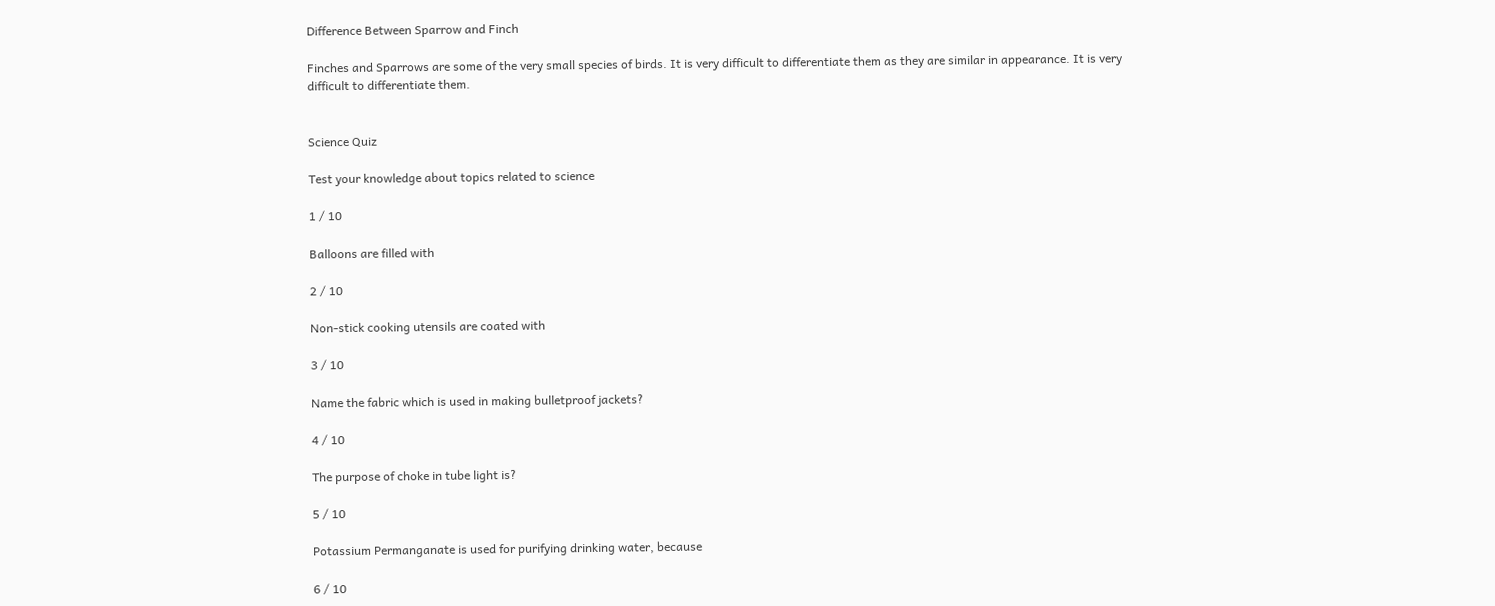Difference Between Sparrow and Finch

Finches and Sparrows are some of the very small species of birds. It is very difficult to differentiate them as they are similar in appearance. It is very difficult to differentiate them.


Science Quiz

Test your knowledge about topics related to science

1 / 10

Balloons are filled with

2 / 10

Non-stick cooking utensils are coated with

3 / 10

Name the fabric which is used in making bulletproof jackets?

4 / 10

The purpose of choke in tube light is?

5 / 10

Potassium Permanganate is used for purifying drinking water, because

6 / 10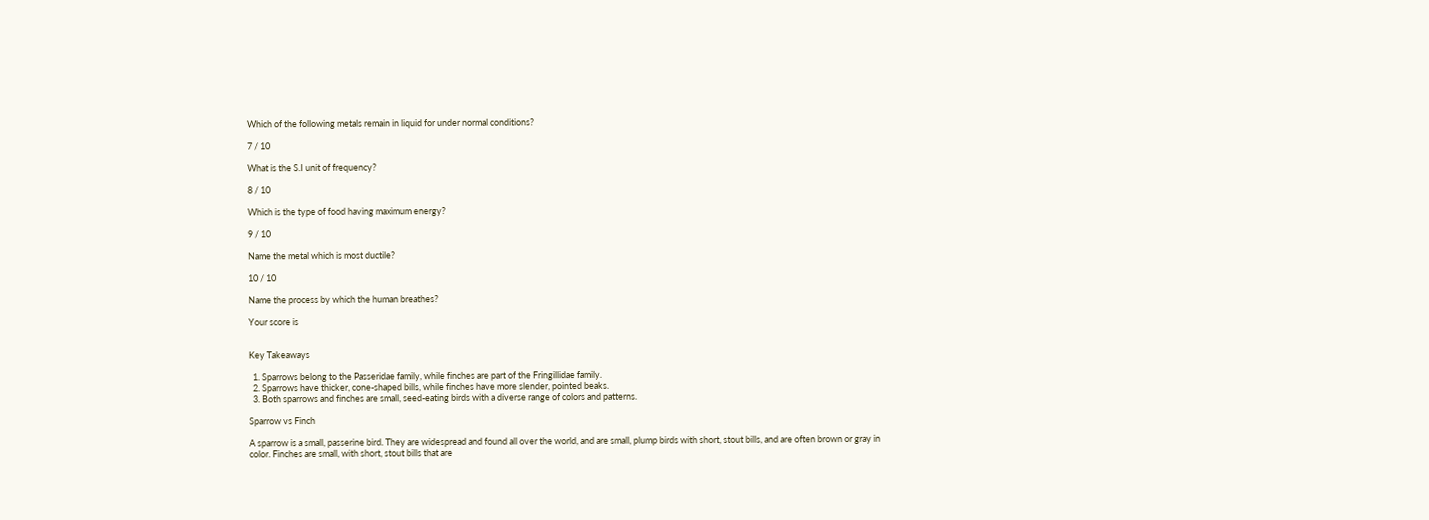Which of the following metals remain in liquid for under normal conditions?

7 / 10

What is the S.I unit of frequency?

8 / 10

Which is the type of food having maximum energy?

9 / 10

Name the metal which is most ductile?

10 / 10

Name the process by which the human breathes?

Your score is


Key Takeaways

  1. Sparrows belong to the Passeridae family, while finches are part of the Fringillidae family.
  2. Sparrows have thicker, cone-shaped bills, while finches have more slender, pointed beaks.
  3. Both sparrows and finches are small, seed-eating birds with a diverse range of colors and patterns.

Sparrow vs Finch

A sparrow is a small, passerine bird. They are widespread and found all over the world, and are small, plump birds with short, stout bills, and are often brown or gray in color. Finches are small, with short, stout bills that are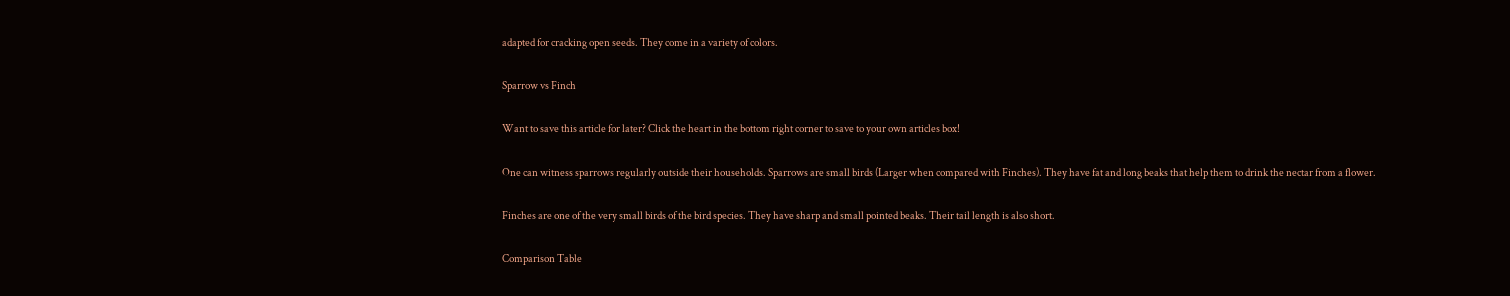adapted for cracking open seeds. They come in a variety of colors.

Sparrow vs Finch

Want to save this article for later? Click the heart in the bottom right corner to save to your own articles box!

One can witness sparrows regularly outside their households. Sparrows are small birds (Larger when compared with Finches). They have fat and long beaks that help them to drink the nectar from a flower.

Finches are one of the very small birds of the bird species. They have sharp and small pointed beaks. Their tail length is also short.

Comparison Table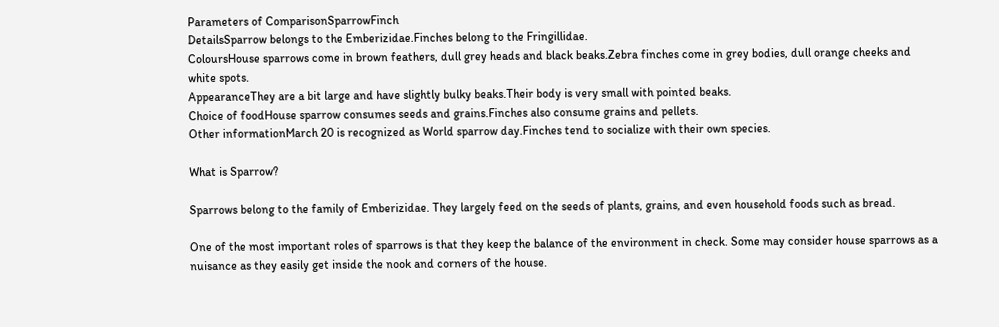Parameters of ComparisonSparrowFinch
DetailsSparrow belongs to the Emberizidae.Finches belong to the Fringillidae.
ColoursHouse sparrows come in brown feathers, dull grey heads and black beaks.Zebra finches come in grey bodies, dull orange cheeks and white spots.
AppearanceThey are a bit large and have slightly bulky beaks.Their body is very small with pointed beaks.
Choice of foodHouse sparrow consumes seeds and grains.Finches also consume grains and pellets.
Other informationMarch 20 is recognized as World sparrow day.Finches tend to socialize with their own species.

What is Sparrow?

Sparrows belong to the family of Emberizidae. They largely feed on the seeds of plants, grains, and even household foods such as bread.

One of the most important roles of sparrows is that they keep the balance of the environment in check. Some may consider house sparrows as a nuisance as they easily get inside the nook and corners of the house.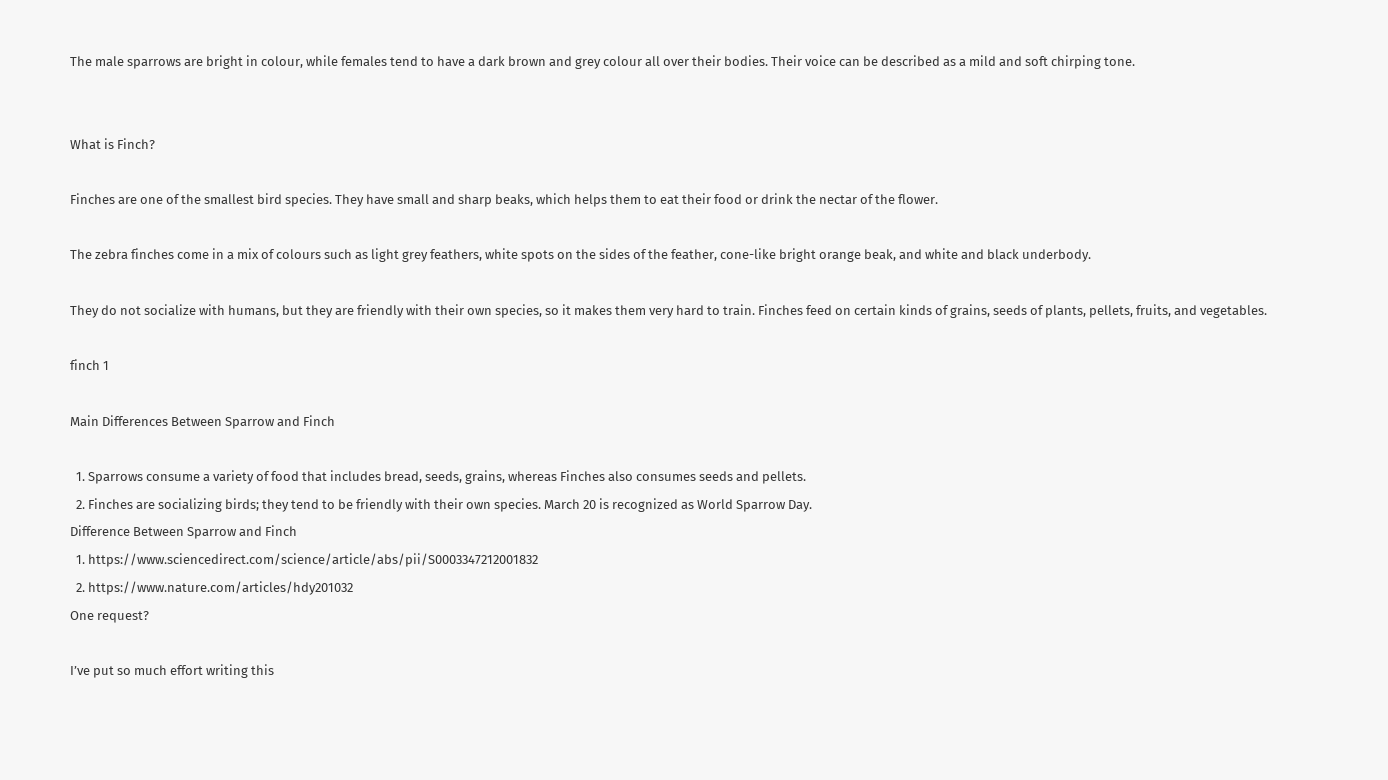The male sparrows are bright in colour, while females tend to have a dark brown and grey colour all over their bodies. Their voice can be described as a mild and soft chirping tone.


What is Finch?

Finches are one of the smallest bird species. They have small and sharp beaks, which helps them to eat their food or drink the nectar of the flower.

The zebra finches come in a mix of colours such as light grey feathers, white spots on the sides of the feather, cone-like bright orange beak, and white and black underbody.

They do not socialize with humans, but they are friendly with their own species, so it makes them very hard to train. Finches feed on certain kinds of grains, seeds of plants, pellets, fruits, and vegetables.

finch 1

Main Differences Between Sparrow and Finch

  1. Sparrows consume a variety of food that includes bread, seeds, grains, whereas Finches also consumes seeds and pellets.
  2. Finches are socializing birds; they tend to be friendly with their own species. March 20 is recognized as World Sparrow Day.
Difference Between Sparrow and Finch
  1. https://www.sciencedirect.com/science/article/abs/pii/S0003347212001832
  2. https://www.nature.com/articles/hdy201032
One request?

I’ve put so much effort writing this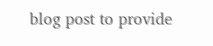blog post to provide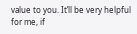value to you. It’ll be very helpful for me, if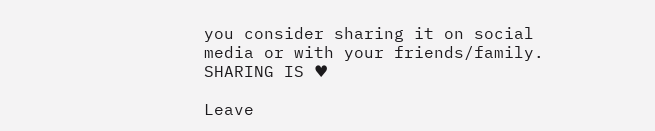you consider sharing it on social media or with your friends/family. SHARING IS ♥

Leave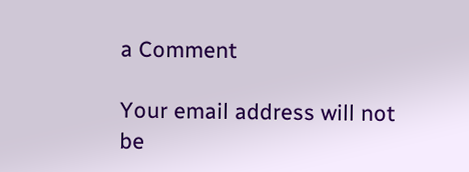a Comment

Your email address will not be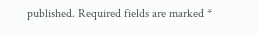published. Required fields are marked *